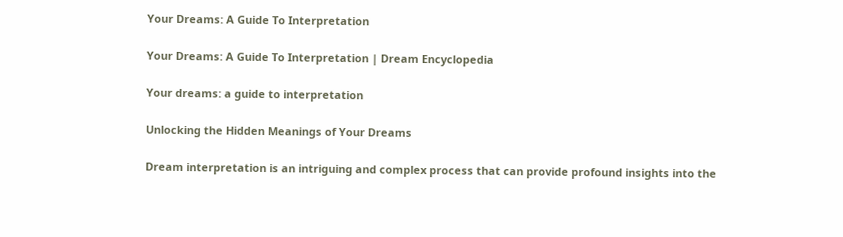Your Dreams: A Guide To Interpretation

Your Dreams: A Guide To Interpretation | Dream Encyclopedia

Your dreams: a guide to interpretation

Unlocking the Hidden Meanings of Your Dreams

Dream interpretation is an intriguing and complex process that can provide profound insights into the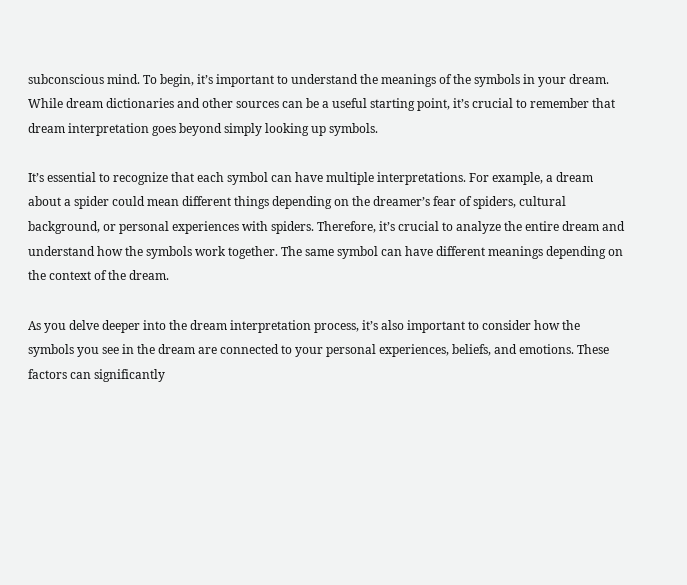subconscious mind. To begin, it’s important to understand the meanings of the symbols in your dream. While dream dictionaries and other sources can be a useful starting point, it’s crucial to remember that dream interpretation goes beyond simply looking up symbols.

It’s essential to recognize that each symbol can have multiple interpretations. For example, a dream about a spider could mean different things depending on the dreamer’s fear of spiders, cultural background, or personal experiences with spiders. Therefore, it’s crucial to analyze the entire dream and understand how the symbols work together. The same symbol can have different meanings depending on the context of the dream.

As you delve deeper into the dream interpretation process, it’s also important to consider how the symbols you see in the dream are connected to your personal experiences, beliefs, and emotions. These factors can significantly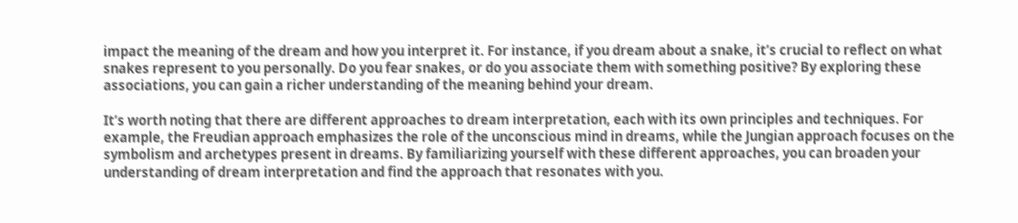impact the meaning of the dream and how you interpret it. For instance, if you dream about a snake, it’s crucial to reflect on what snakes represent to you personally. Do you fear snakes, or do you associate them with something positive? By exploring these associations, you can gain a richer understanding of the meaning behind your dream.

It’s worth noting that there are different approaches to dream interpretation, each with its own principles and techniques. For example, the Freudian approach emphasizes the role of the unconscious mind in dreams, while the Jungian approach focuses on the symbolism and archetypes present in dreams. By familiarizing yourself with these different approaches, you can broaden your understanding of dream interpretation and find the approach that resonates with you.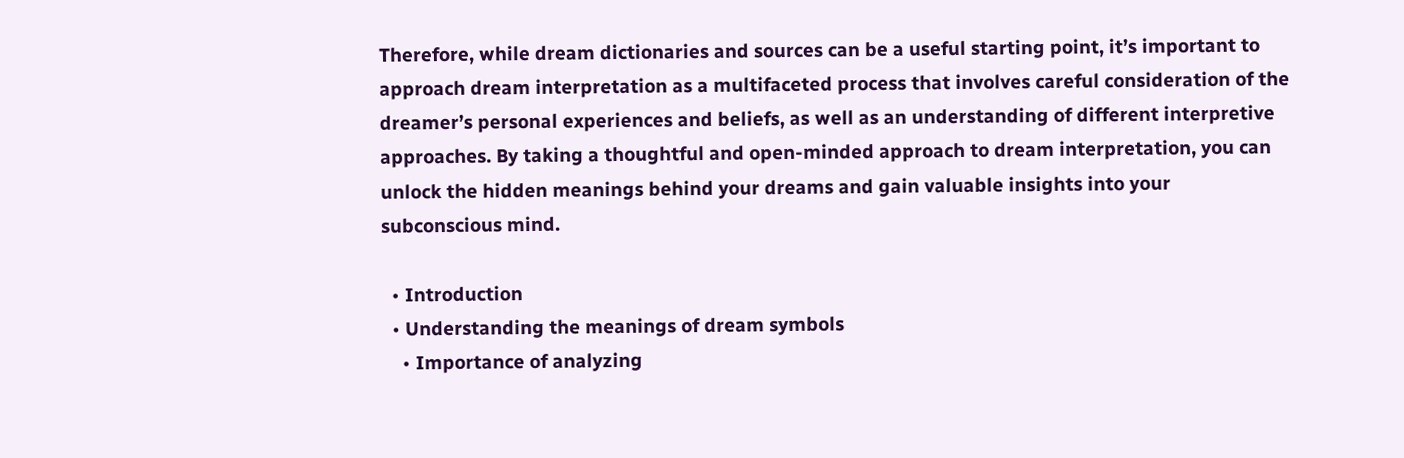Therefore, while dream dictionaries and sources can be a useful starting point, it’s important to approach dream interpretation as a multifaceted process that involves careful consideration of the dreamer’s personal experiences and beliefs, as well as an understanding of different interpretive approaches. By taking a thoughtful and open-minded approach to dream interpretation, you can unlock the hidden meanings behind your dreams and gain valuable insights into your subconscious mind.

  • Introduction
  • Understanding the meanings of dream symbols
    • Importance of analyzing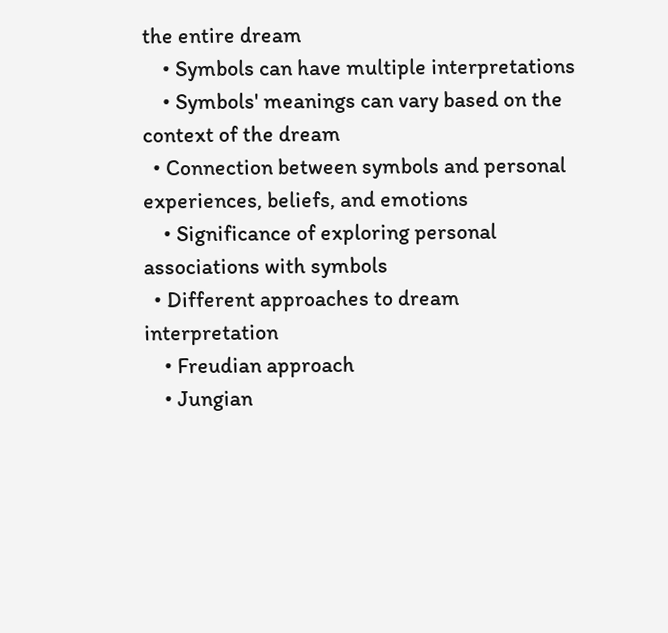the entire dream
    • Symbols can have multiple interpretations
    • Symbols' meanings can vary based on the context of the dream
  • Connection between symbols and personal experiences, beliefs, and emotions
    • Significance of exploring personal associations with symbols
  • Different approaches to dream interpretation
    • Freudian approach
    • Jungian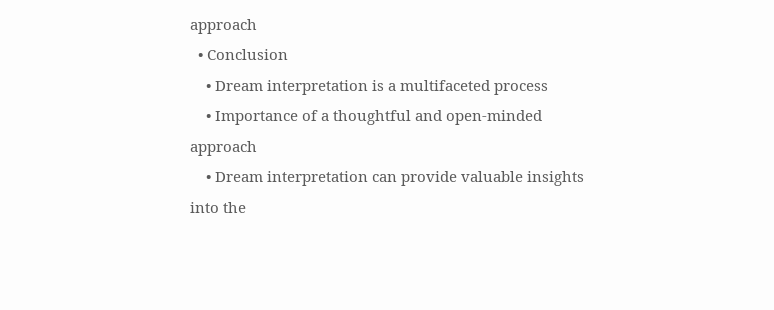approach
  • Conclusion
    • Dream interpretation is a multifaceted process
    • Importance of a thoughtful and open-minded approach
    • Dream interpretation can provide valuable insights into the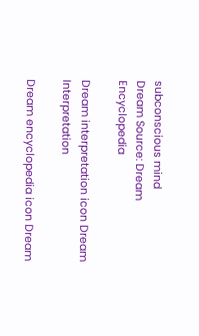subconscious mind
Dream Source: Dream Encyclopedia

Dream interpretation icon Dream Interpretation

Dream encyclopedia icon Dream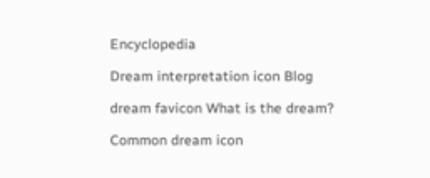Encyclopedia

Dream interpretation icon Blog

dream favicon What is the dream?

Common dream icon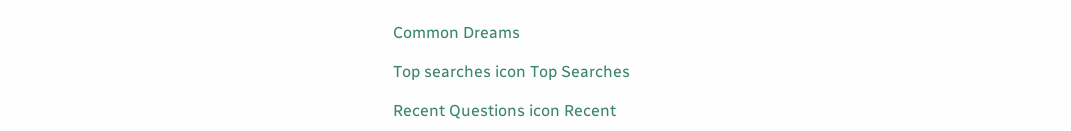Common Dreams

Top searches icon Top Searches

Recent Questions icon Recent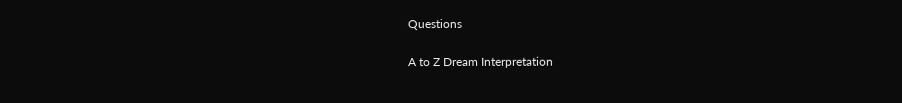Questions

A to Z Dream Interpretation